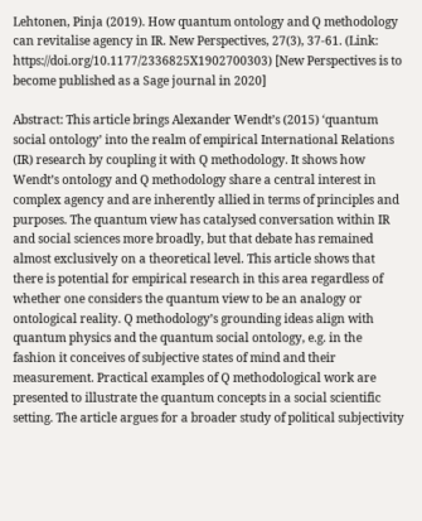Lehtonen, Pinja (2019). How quantum ontology and Q methodology can revitalise agency in IR. New Perspectives, 27(3), 37-61. (Link: https://doi.org/10.1177/2336825X1902700303) [New Perspectives is to become published as a Sage journal in 2020]

Abstract: This article brings Alexander Wendt’s (2015) ‘quantum social ontology’ into the realm of empirical International Relations (IR) research by coupling it with Q methodology. It shows how Wendt’s ontology and Q methodology share a central interest in complex agency and are inherently allied in terms of principles and purposes. The quantum view has catalysed conversation within IR and social sciences more broadly, but that debate has remained almost exclusively on a theoretical level. This article shows that there is potential for empirical research in this area regardless of whether one considers the quantum view to be an analogy or ontological reality. Q methodology’s grounding ideas align with quantum physics and the quantum social ontology, e.g. in the fashion it conceives of subjective states of mind and their measurement. Practical examples of Q methodological work are presented to illustrate the quantum concepts in a social scientific setting. The article argues for a broader study of political subjectivity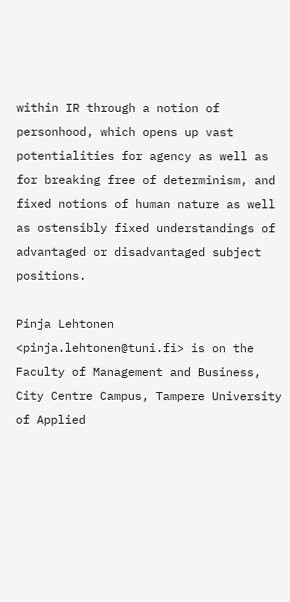within IR through a notion of personhood, which opens up vast potentialities for agency as well as for breaking free of determinism, and fixed notions of human nature as well as ostensibly fixed understandings of advantaged or disadvantaged subject positions.

Pinja Lehtonen <pinja.lehtonen@tuni.fi> is on the Faculty of Management and Business, City Centre Campus, Tampere University of Applied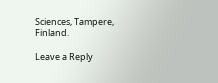Sciences, Tampere, Finland.

Leave a Reply